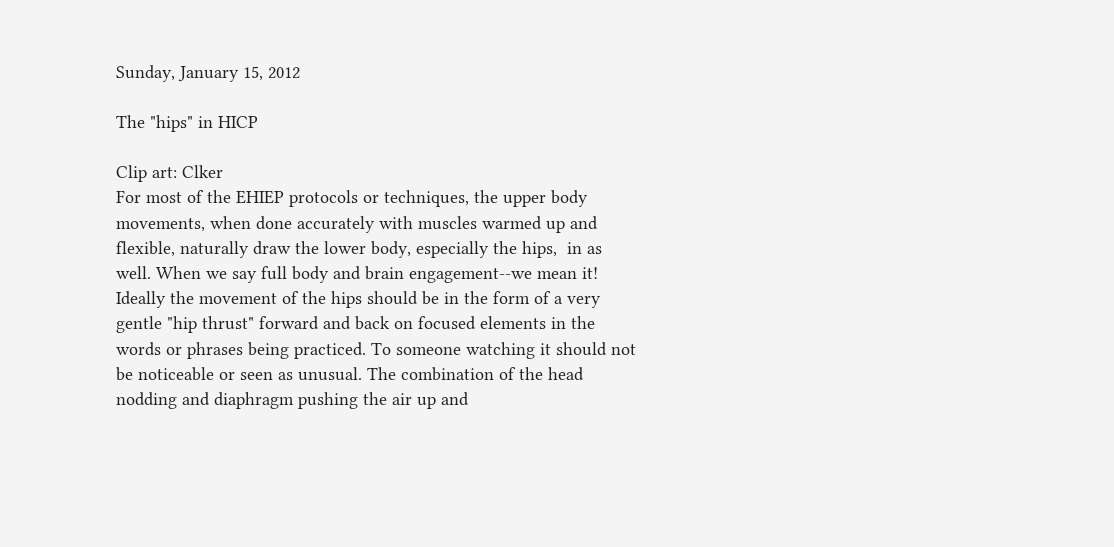Sunday, January 15, 2012

The "hips" in HICP

Clip art: Clker
For most of the EHIEP protocols or techniques, the upper body movements, when done accurately with muscles warmed up and flexible, naturally draw the lower body, especially the hips,  in as well. When we say full body and brain engagement--we mean it! Ideally the movement of the hips should be in the form of a very gentle "hip thrust" forward and back on focused elements in the words or phrases being practiced. To someone watching it should not be noticeable or seen as unusual. The combination of the head nodding and diaphragm pushing the air up and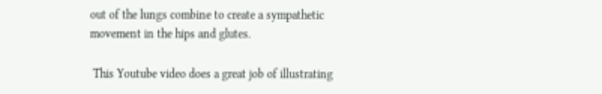out of the lungs combine to create a sympathetic movement in the hips and glutes.

 This Youtube video does a great job of illustrating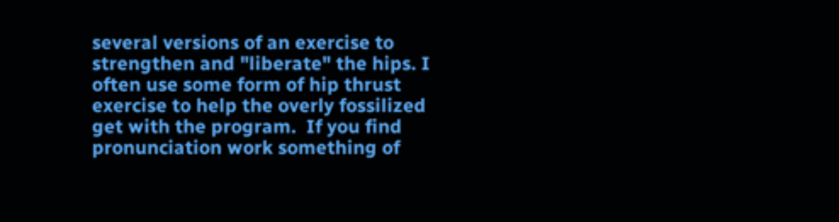several versions of an exercise to strengthen and "liberate" the hips. I often use some form of hip thrust exercise to help the overly fossilized get with the program.  If you find pronunciation work something of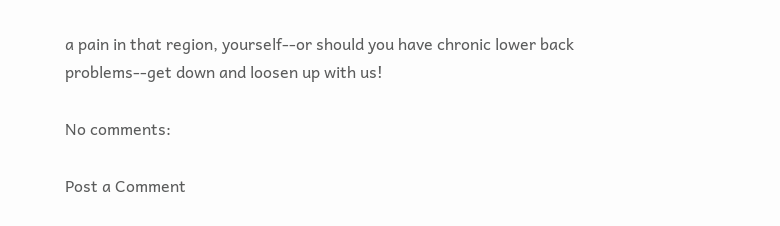a pain in that region, yourself--or should you have chronic lower back problems--get down and loosen up with us!

No comments:

Post a Comment